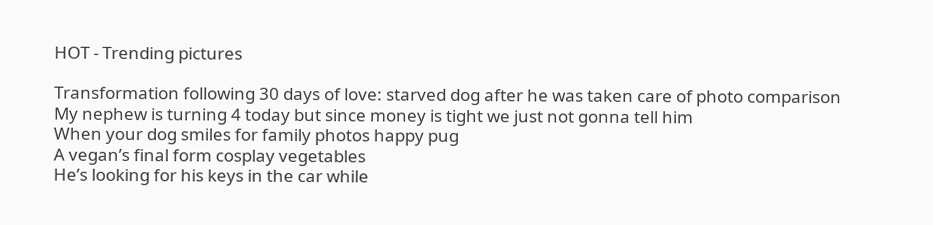HOT - Trending pictures

Transformation following 30 days of love: starved dog after he was taken care of photo comparison
My nephew is turning 4 today but since money is tight we just not gonna tell him
When your dog smiles for family photos happy pug
A vegan’s final form cosplay vegetables
He’s looking for his keys in the car while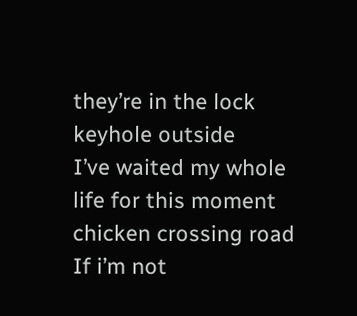they’re in the lock keyhole outside
I’ve waited my whole life for this moment chicken crossing road
If i’m not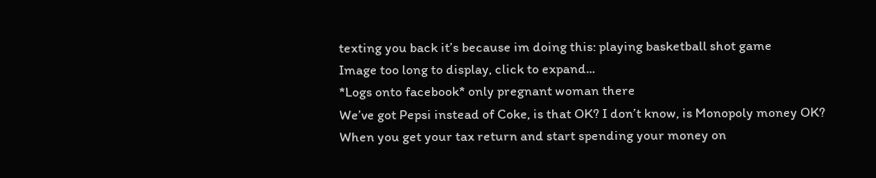texting you back it’s because im doing this: playing basketball shot game
Image too long to display, click to expand...
*Logs onto facebook* only pregnant woman there
We’ve got Pepsi instead of Coke, is that OK? I don’t know, is Monopoly money OK?
When you get your tax return and start spending your money on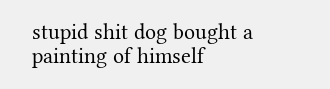stupid shit dog bought a painting of himself